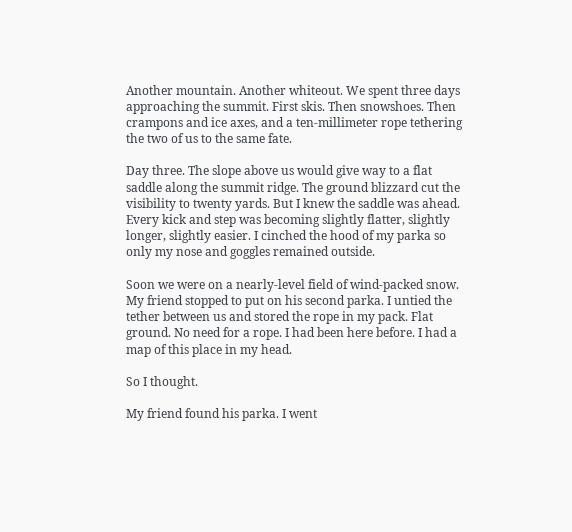Another mountain. Another whiteout. We spent three days approaching the summit. First skis. Then snowshoes. Then crampons and ice axes, and a ten-millimeter rope tethering the two of us to the same fate.

Day three. The slope above us would give way to a flat saddle along the summit ridge. The ground blizzard cut the visibility to twenty yards. But I knew the saddle was ahead. Every kick and step was becoming slightly flatter, slightly longer, slightly easier. I cinched the hood of my parka so only my nose and goggles remained outside.

Soon we were on a nearly-level field of wind-packed snow. My friend stopped to put on his second parka. I untied the tether between us and stored the rope in my pack. Flat ground. No need for a rope. I had been here before. I had a map of this place in my head.

So I thought.

My friend found his parka. I went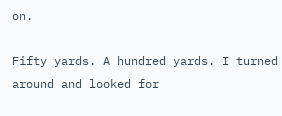on.

Fifty yards. A hundred yards. I turned around and looked for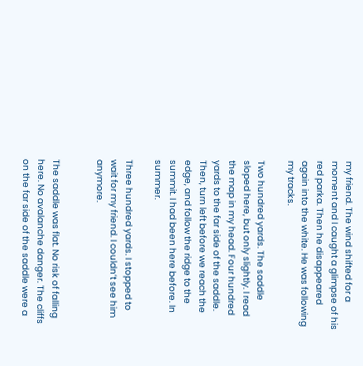my friend. The wind shifted for a moment and I caught a glimpse of his red parka. Then he disappeared again into the white. He was following my tracks.

Two hundred yards. The saddle sloped here, but only slightly. I read the map in my head. Four hundred yards to the far side of the saddle. Then, turn left before we reach the edge, and follow the ridge to the summit. I had been here before. In summer.

Three hundred yards. I stopped to wait for my friend. I couldn’t see him anymore.


The saddle was flat. No risk of falling here. No avalanche danger. The cliffs on the far side of the saddle were a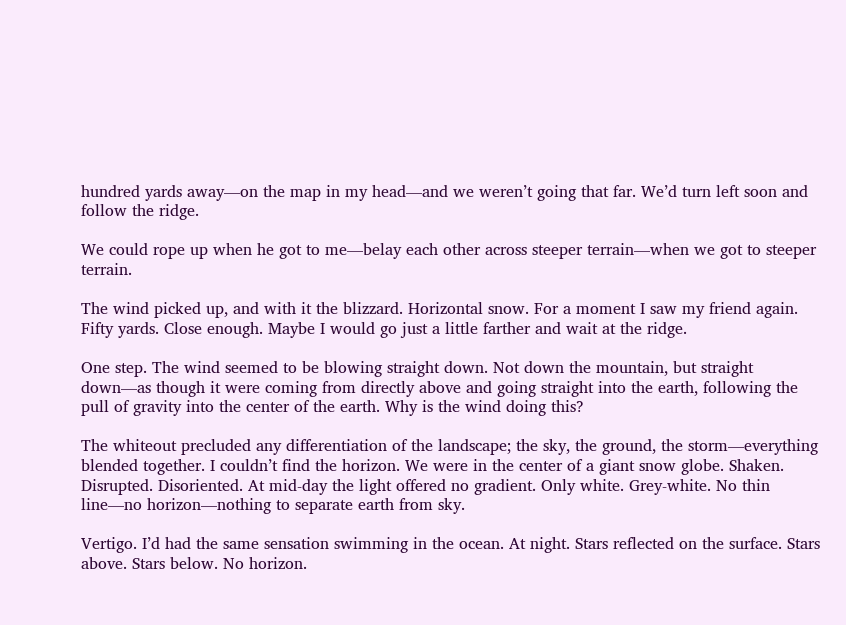hundred yards away—on the map in my head—and we weren’t going that far. We’d turn left soon and follow the ridge.

We could rope up when he got to me—belay each other across steeper terrain—when we got to steeper terrain.

The wind picked up, and with it the blizzard. Horizontal snow. For a moment I saw my friend again. Fifty yards. Close enough. Maybe I would go just a little farther and wait at the ridge.

One step. The wind seemed to be blowing straight down. Not down the mountain, but straight down—as though it were coming from directly above and going straight into the earth, following the pull of gravity into the center of the earth. Why is the wind doing this?

The whiteout precluded any differentiation of the landscape; the sky, the ground, the storm—everything blended together. I couldn’t find the horizon. We were in the center of a giant snow globe. Shaken. Disrupted. Disoriented. At mid-day the light offered no gradient. Only white. Grey-white. No thin line—no horizon—nothing to separate earth from sky.

Vertigo. I’d had the same sensation swimming in the ocean. At night. Stars reflected on the surface. Stars above. Stars below. No horizon.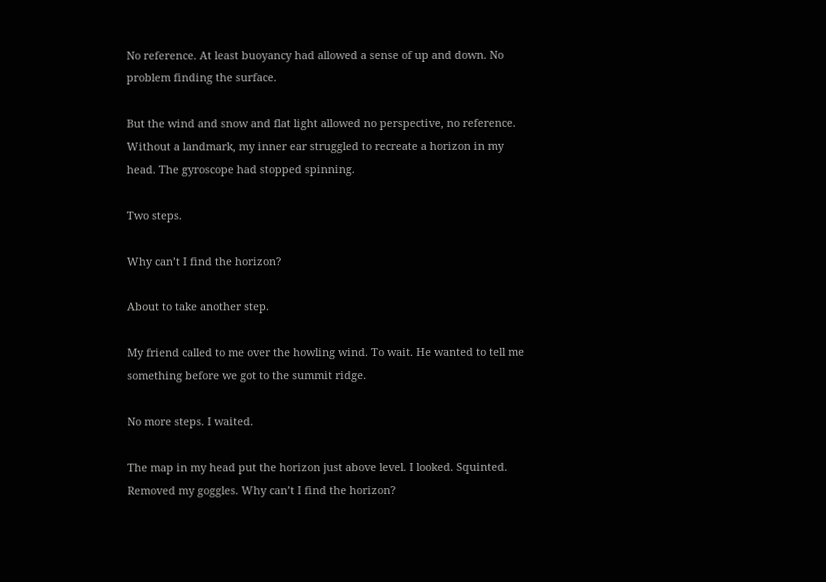No reference. At least buoyancy had allowed a sense of up and down. No problem finding the surface.

But the wind and snow and flat light allowed no perspective, no reference. Without a landmark, my inner ear struggled to recreate a horizon in my head. The gyroscope had stopped spinning.

Two steps.

Why can’t I find the horizon?

About to take another step.

My friend called to me over the howling wind. To wait. He wanted to tell me something before we got to the summit ridge.

No more steps. I waited.

The map in my head put the horizon just above level. I looked. Squinted. Removed my goggles. Why can’t I find the horizon?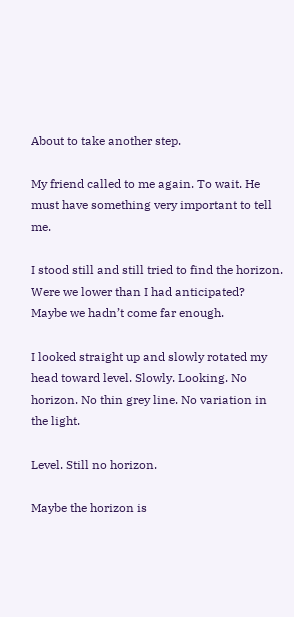About to take another step.

My friend called to me again. To wait. He must have something very important to tell me.

I stood still and still tried to find the horizon. Were we lower than I had anticipated? Maybe we hadn’t come far enough.

I looked straight up and slowly rotated my head toward level. Slowly. Looking. No horizon. No thin grey line. No variation in the light.

Level. Still no horizon.

Maybe the horizon is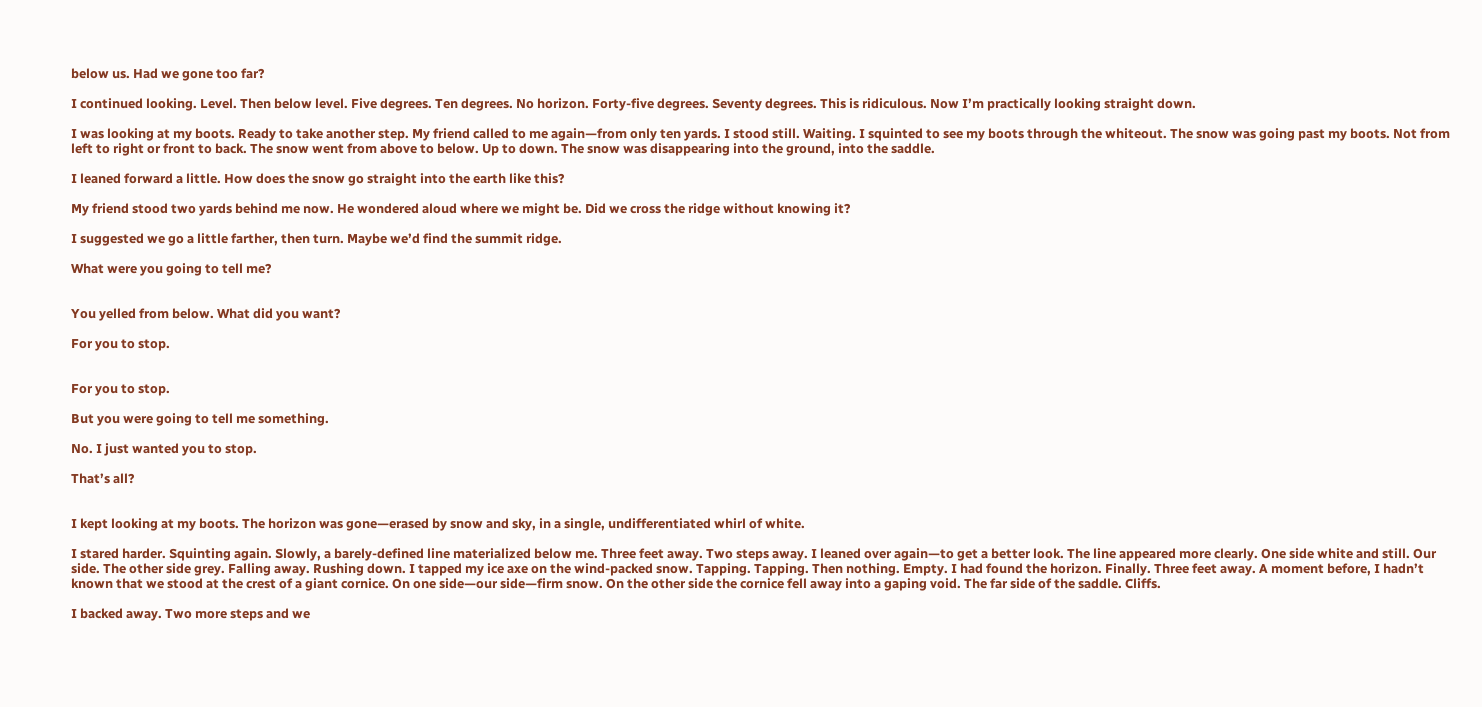below us. Had we gone too far?

I continued looking. Level. Then below level. Five degrees. Ten degrees. No horizon. Forty-five degrees. Seventy degrees. This is ridiculous. Now I’m practically looking straight down.

I was looking at my boots. Ready to take another step. My friend called to me again—from only ten yards. I stood still. Waiting. I squinted to see my boots through the whiteout. The snow was going past my boots. Not from left to right or front to back. The snow went from above to below. Up to down. The snow was disappearing into the ground, into the saddle.

I leaned forward a little. How does the snow go straight into the earth like this?

My friend stood two yards behind me now. He wondered aloud where we might be. Did we cross the ridge without knowing it?

I suggested we go a little farther, then turn. Maybe we’d find the summit ridge.

What were you going to tell me?


You yelled from below. What did you want?

For you to stop.


For you to stop.

But you were going to tell me something.

No. I just wanted you to stop.

That’s all?


I kept looking at my boots. The horizon was gone—erased by snow and sky, in a single, undifferentiated whirl of white.

I stared harder. Squinting again. Slowly, a barely-defined line materialized below me. Three feet away. Two steps away. I leaned over again—to get a better look. The line appeared more clearly. One side white and still. Our side. The other side grey. Falling away. Rushing down. I tapped my ice axe on the wind-packed snow. Tapping. Tapping. Then nothing. Empty. I had found the horizon. Finally. Three feet away. A moment before, I hadn’t known that we stood at the crest of a giant cornice. On one side—our side—firm snow. On the other side the cornice fell away into a gaping void. The far side of the saddle. Cliffs.

I backed away. Two more steps and we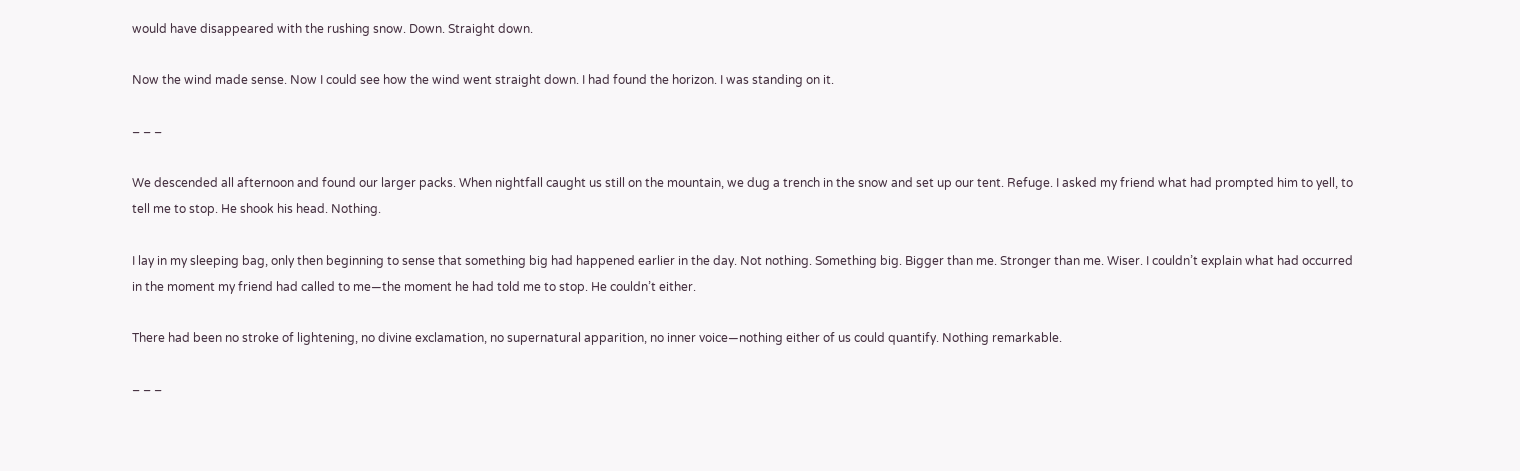would have disappeared with the rushing snow. Down. Straight down.

Now the wind made sense. Now I could see how the wind went straight down. I had found the horizon. I was standing on it.

– – –

We descended all afternoon and found our larger packs. When nightfall caught us still on the mountain, we dug a trench in the snow and set up our tent. Refuge. I asked my friend what had prompted him to yell, to tell me to stop. He shook his head. Nothing.

I lay in my sleeping bag, only then beginning to sense that something big had happened earlier in the day. Not nothing. Something big. Bigger than me. Stronger than me. Wiser. I couldn’t explain what had occurred in the moment my friend had called to me—the moment he had told me to stop. He couldn’t either.

There had been no stroke of lightening, no divine exclamation, no supernatural apparition, no inner voice—nothing either of us could quantify. Nothing remarkable.

– – –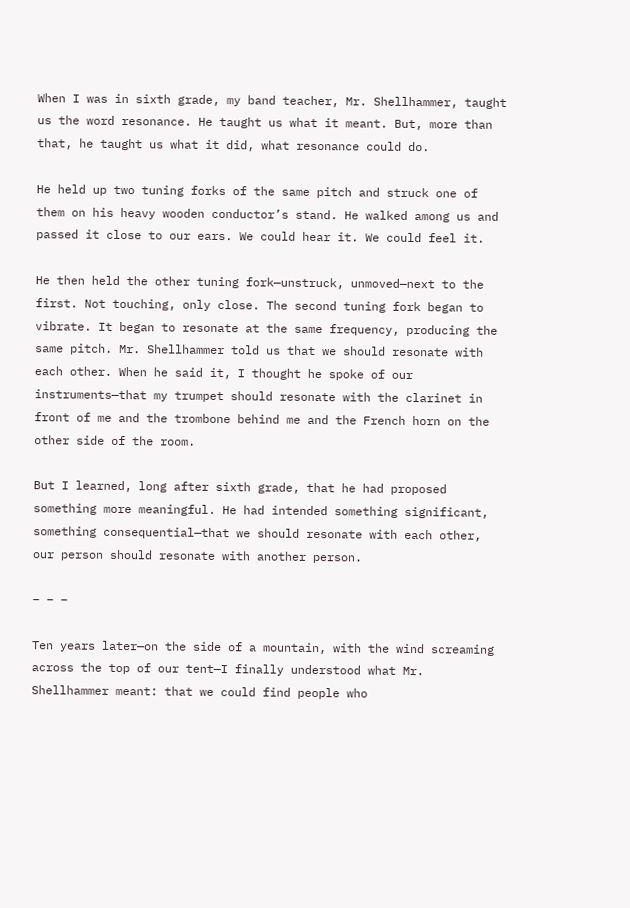When I was in sixth grade, my band teacher, Mr. Shellhammer, taught us the word resonance. He taught us what it meant. But, more than that, he taught us what it did, what resonance could do.

He held up two tuning forks of the same pitch and struck one of them on his heavy wooden conductor’s stand. He walked among us and passed it close to our ears. We could hear it. We could feel it.

He then held the other tuning fork—unstruck, unmoved—next to the first. Not touching, only close. The second tuning fork began to vibrate. It began to resonate at the same frequency, producing the same pitch. Mr. Shellhammer told us that we should resonate with each other. When he said it, I thought he spoke of our instruments—that my trumpet should resonate with the clarinet in front of me and the trombone behind me and the French horn on the other side of the room.

But I learned, long after sixth grade, that he had proposed something more meaningful. He had intended something significant, something consequential—that we should resonate with each other, our person should resonate with another person.

– – –

Ten years later—on the side of a mountain, with the wind screaming across the top of our tent—I finally understood what Mr. Shellhammer meant: that we could find people who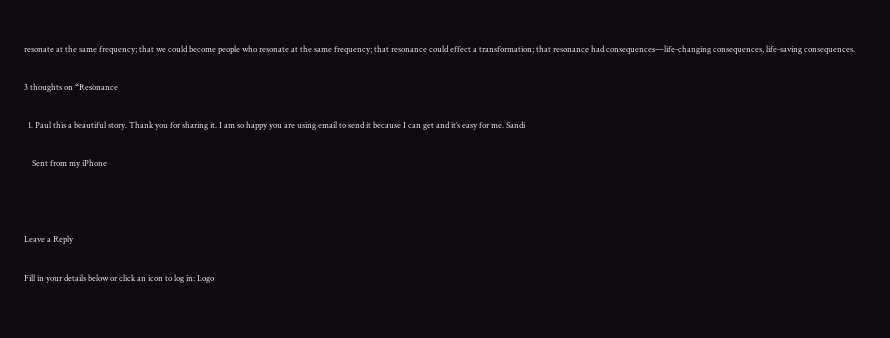resonate at the same frequency; that we could become people who resonate at the same frequency; that resonance could effect a transformation; that resonance had consequences—life-changing consequences, life-saving consequences.

3 thoughts on “Resonance

  1. Paul this a beautiful story. Thank you for sharing it. I am so happy you are using email to send it because I can get and it’s easy for me. Sandi

    Sent from my iPhone



Leave a Reply

Fill in your details below or click an icon to log in: Logo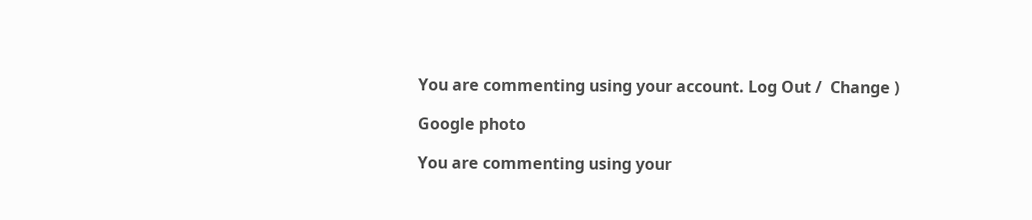You are commenting using your account. Log Out /  Change )

Google photo

You are commenting using your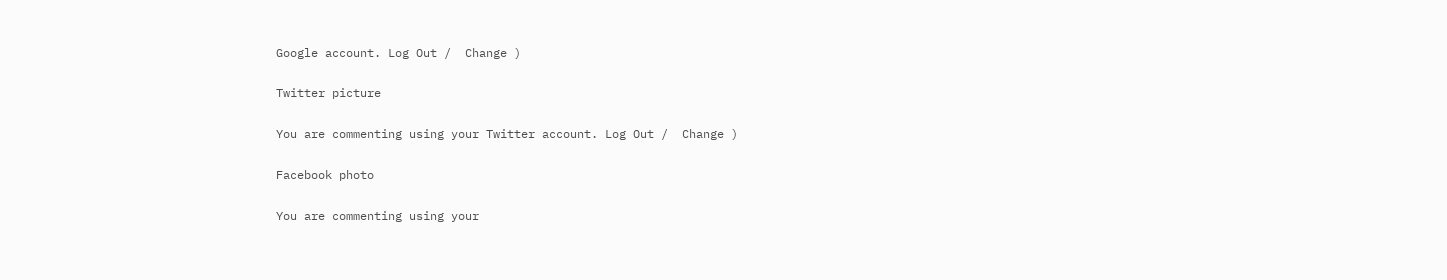Google account. Log Out /  Change )

Twitter picture

You are commenting using your Twitter account. Log Out /  Change )

Facebook photo

You are commenting using your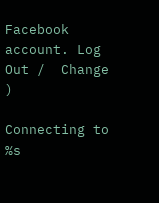Facebook account. Log Out /  Change )

Connecting to %s